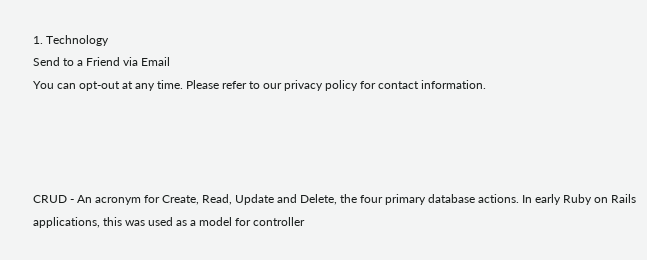1. Technology
Send to a Friend via Email
You can opt-out at any time. Please refer to our privacy policy for contact information.




CRUD - An acronym for Create, Read, Update and Delete, the four primary database actions. In early Ruby on Rails applications, this was used as a model for controller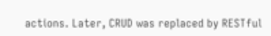actions. Later, CRUD was replaced by RESTful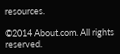resources.

©2014 About.com. All rights reserved.